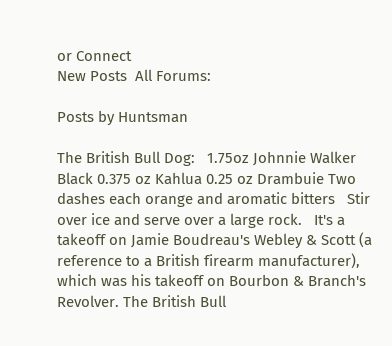or Connect
New Posts  All Forums:

Posts by Huntsman

The British Bull Dog:   1.75oz Johnnie Walker Black 0.375 oz Kahlua 0.25 oz Drambuie Two dashes each orange and aromatic bitters   Stir over ice and serve over a large rock.   It's a takeoff on Jamie Boudreau's Webley & Scott (a reference to a British firearm manufacturer), which was his takeoff on Bourbon & Branch's Revolver. The British Bull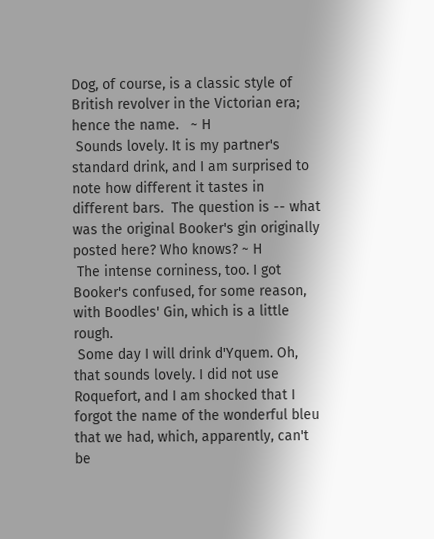Dog, of course, is a classic style of British revolver in the Victorian era; hence the name.   ~ H
 Sounds lovely. It is my partner's standard drink, and I am surprised to note how different it tastes in different bars.  The question is -- what was the original Booker's gin originally posted here? Who knows? ~ H
 The intense corniness, too. I got Booker's confused, for some reason, with Boodles' Gin, which is a little rough.
 Some day I will drink d'Yquem. Oh, that sounds lovely. I did not use Roquefort, and I am shocked that I forgot the name of the wonderful bleu that we had, which, apparently, can't be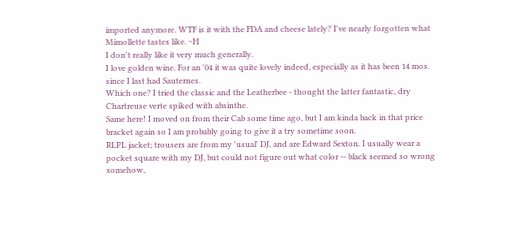imported anymore. WTF is it with the FDA and cheese lately? I've nearly forgotten what Mimollette tastes like. ~H
I don't really like it very much generally.
I love golden wine. For an '04 it was quite lovely indeed, especially as it has been 14 mos. since I last had Sauternes.
Which one? I tried the classic and the Leatherbee - thought the latter fantastic, dry Chartreuse verte spiked with absinthe.
Same here! I moved on from their Cab some time ago, but I am kinda back in that price bracket again so I am probably going to give it a try sometime soon.
RLPL jacket; trousers are from my 'usual' DJ, and are Edward Sexton. I usually wear a pocket square with my DJ, but could not figure out what color -- black seemed so wrong somehow,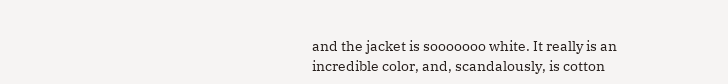and the jacket is sooooooo white. It really is an incredible color, and, scandalously, is cotton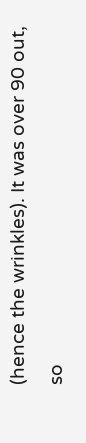(hence the wrinkles). It was over 90 out, so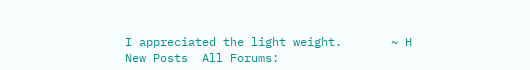I appreciated the light weight.       ~ H
New Posts  All Forums: